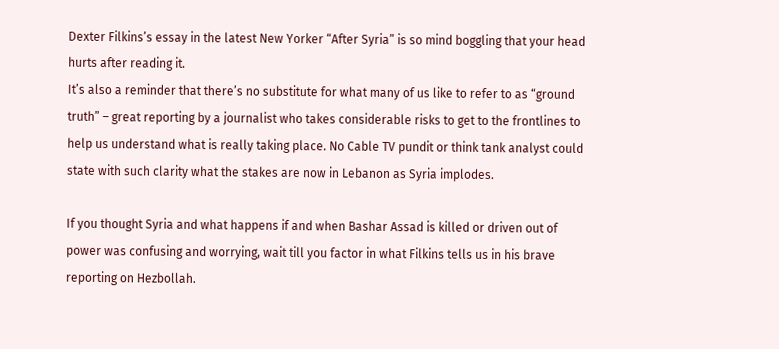Dexter Filkins’s essay in the latest New Yorker “After Syria” is so mind boggling that your head hurts after reading it.
It’s also a reminder that there’s no substitute for what many of us like to refer to as “ground truth” – great reporting by a journalist who takes considerable risks to get to the frontlines to help us understand what is really taking place. No Cable TV pundit or think tank analyst could state with such clarity what the stakes are now in Lebanon as Syria implodes.

If you thought Syria and what happens if and when Bashar Assad is killed or driven out of power was confusing and worrying, wait till you factor in what Filkins tells us in his brave reporting on Hezbollah.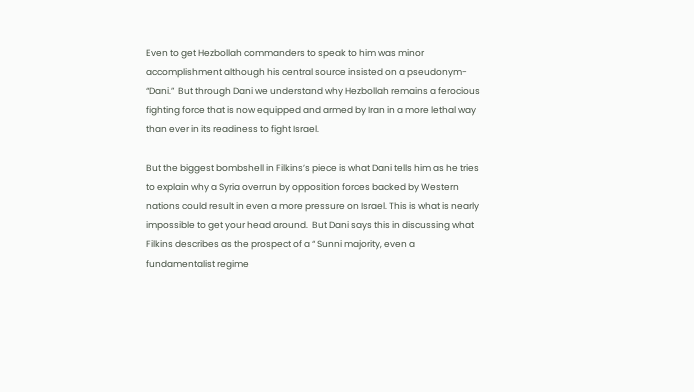Even to get Hezbollah commanders to speak to him was minor accomplishment although his central source insisted on a pseudonym- “Dani.”  But through Dani we understand why Hezbollah remains a ferocious fighting force that is now equipped and armed by Iran in a more lethal way than ever in its readiness to fight Israel.

But the biggest bombshell in Filkins’s piece is what Dani tells him as he tries to explain why a Syria overrun by opposition forces backed by Western nations could result in even a more pressure on Israel. This is what is nearly impossible to get your head around.  But Dani says this in discussing what Filkins describes as the prospect of a “ Sunni majority, even a fundamentalist regime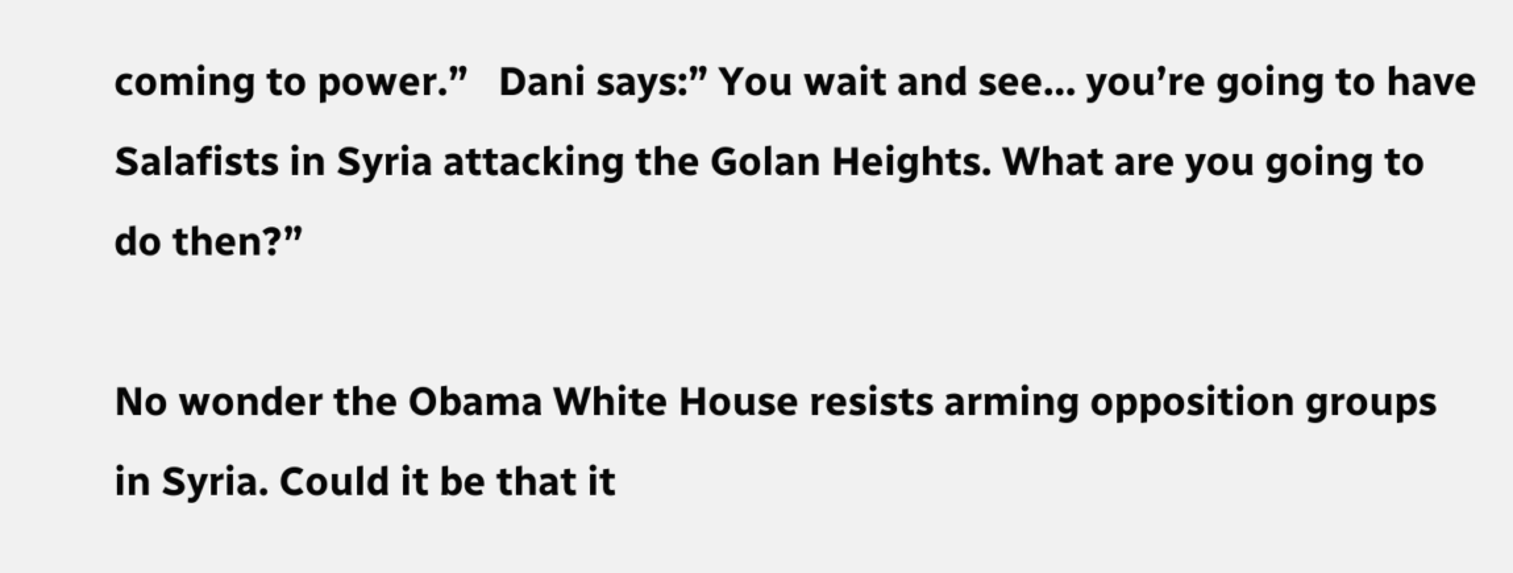coming to power.”   Dani says:” You wait and see… you’re going to have Salafists in Syria attacking the Golan Heights. What are you going to do then?”

No wonder the Obama White House resists arming opposition groups in Syria. Could it be that it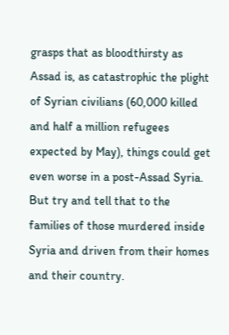grasps that as bloodthirsty as Assad is, as catastrophic the plight of Syrian civilians (60,000 killed and half a million refugees expected by May), things could get even worse in a post-Assad Syria. But try and tell that to the families of those murdered inside Syria and driven from their homes and their country.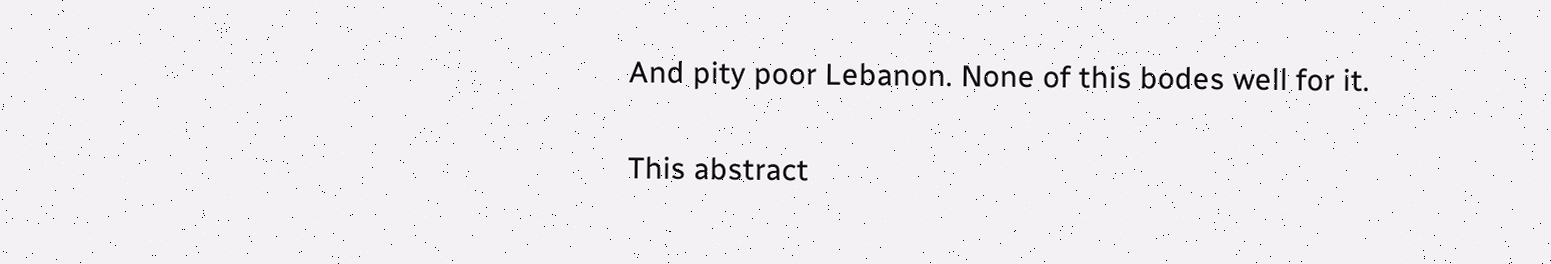And pity poor Lebanon. None of this bodes well for it.

This abstract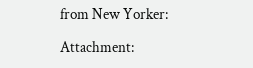from New Yorker:

Attachment: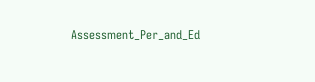Assessment_Per_and_Ed